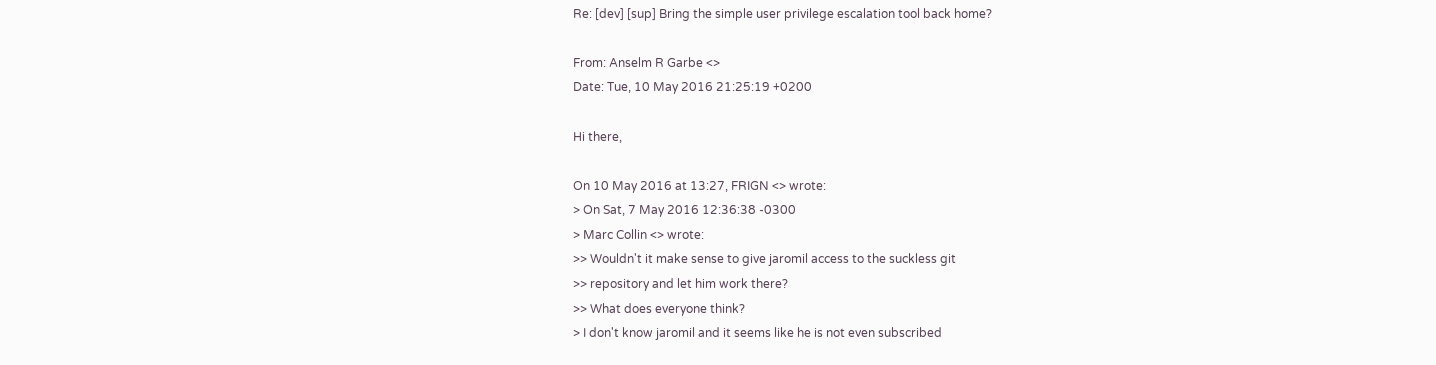Re: [dev] [sup] Bring the simple user privilege escalation tool back home?

From: Anselm R Garbe <>
Date: Tue, 10 May 2016 21:25:19 +0200

Hi there,

On 10 May 2016 at 13:27, FRIGN <> wrote:
> On Sat, 7 May 2016 12:36:38 -0300
> Marc Collin <> wrote:
>> Wouldn't it make sense to give jaromil access to the suckless git
>> repository and let him work there?
>> What does everyone think?
> I don't know jaromil and it seems like he is not even subscribed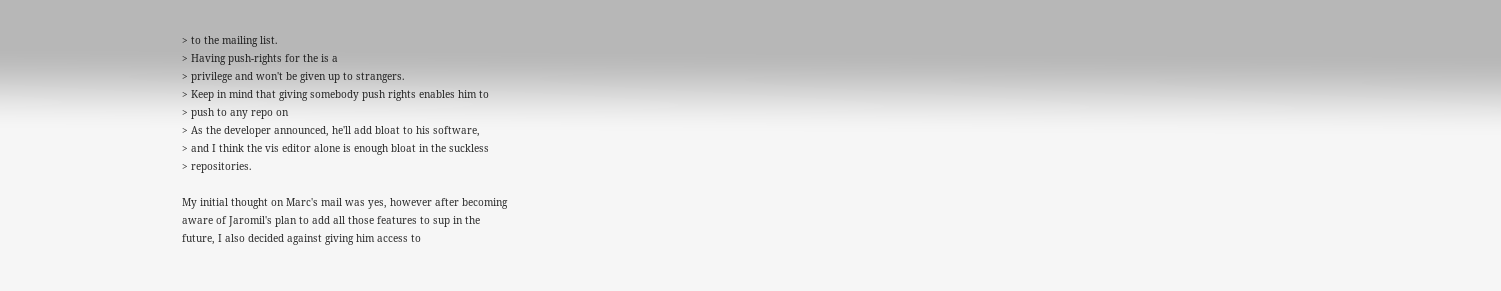> to the mailing list.
> Having push-rights for the is a
> privilege and won't be given up to strangers.
> Keep in mind that giving somebody push rights enables him to
> push to any repo on
> As the developer announced, he'll add bloat to his software,
> and I think the vis editor alone is enough bloat in the suckless
> repositories.

My initial thought on Marc's mail was yes, however after becoming
aware of Jaromil's plan to add all those features to sup in the
future, I also decided against giving him access to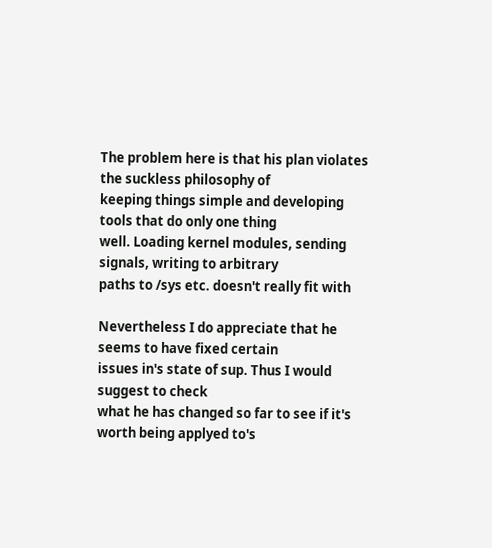The problem here is that his plan violates the suckless philosophy of
keeping things simple and developing tools that do only one thing
well. Loading kernel modules, sending signals, writing to arbitrary
paths to /sys etc. doesn't really fit with

Nevertheless I do appreciate that he seems to have fixed certain
issues in's state of sup. Thus I would suggest to check
what he has changed so far to see if it's worth being applyed to's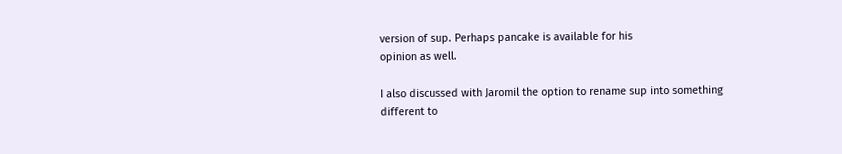version of sup. Perhaps pancake is available for his
opinion as well.

I also discussed with Jaromil the option to rename sup into something
different to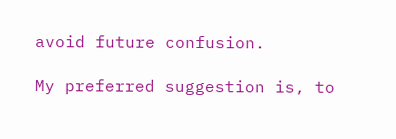avoid future confusion.

My preferred suggestion is, to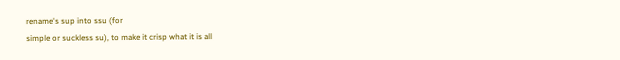rename's sup into ssu (for
simple or suckless su), to make it crisp what it is all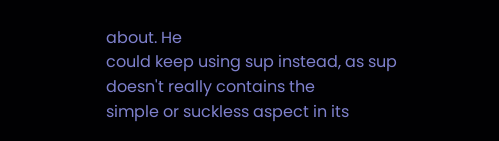about. He
could keep using sup instead, as sup doesn't really contains the
simple or suckless aspect in its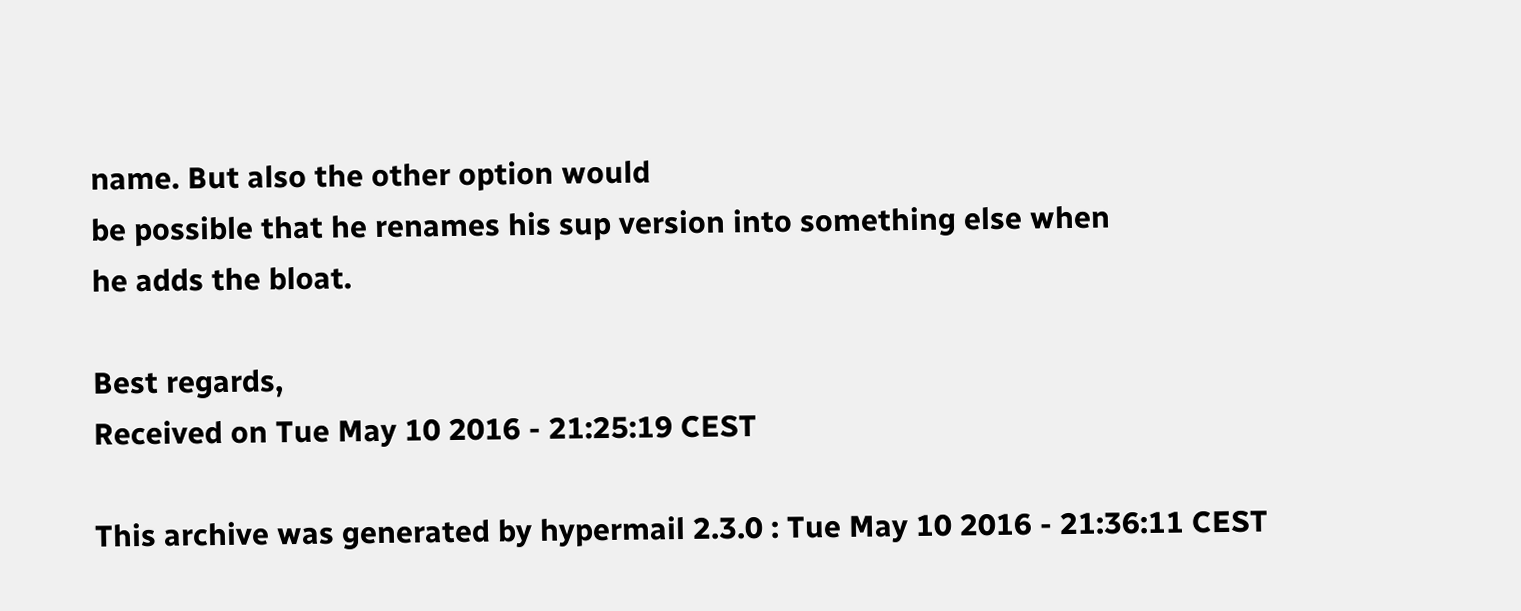name. But also the other option would
be possible that he renames his sup version into something else when
he adds the bloat.

Best regards,
Received on Tue May 10 2016 - 21:25:19 CEST

This archive was generated by hypermail 2.3.0 : Tue May 10 2016 - 21:36:11 CEST